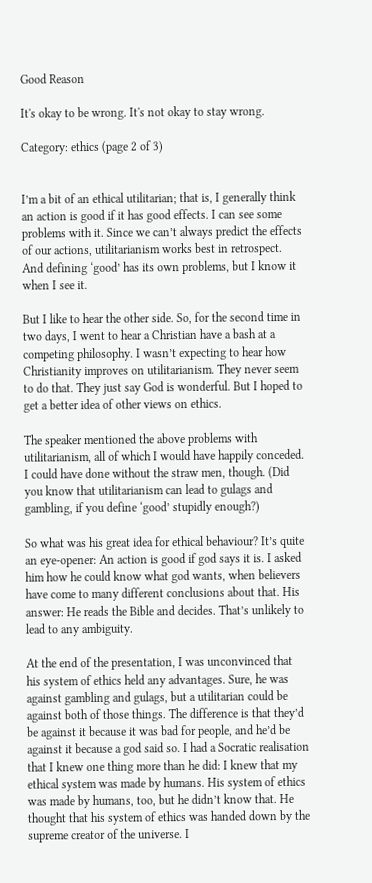Good Reason

It's okay to be wrong. It's not okay to stay wrong.

Category: ethics (page 2 of 3)


I’m a bit of an ethical utilitarian; that is, I generally think an action is good if it has good effects. I can see some problems with it. Since we can’t always predict the effects of our actions, utilitarianism works best in retrospect. And defining ‘good’ has its own problems, but I know it when I see it.

But I like to hear the other side. So, for the second time in two days, I went to hear a Christian have a bash at a competing philosophy. I wasn’t expecting to hear how Christianity improves on utilitarianism. They never seem to do that. They just say God is wonderful. But I hoped to get a better idea of other views on ethics.

The speaker mentioned the above problems with utilitarianism, all of which I would have happily conceded. I could have done without the straw men, though. (Did you know that utilitarianism can lead to gulags and gambling, if you define ‘good’ stupidly enough?)

So what was his great idea for ethical behaviour? It’s quite an eye-opener: An action is good if god says it is. I asked him how he could know what god wants, when believers have come to many different conclusions about that. His answer: He reads the Bible and decides. That’s unlikely to lead to any ambiguity.

At the end of the presentation, I was unconvinced that his system of ethics held any advantages. Sure, he was against gambling and gulags, but a utilitarian could be against both of those things. The difference is that they’d be against it because it was bad for people, and he’d be against it because a god said so. I had a Socratic realisation that I knew one thing more than he did: I knew that my ethical system was made by humans. His system of ethics was made by humans, too, but he didn’t know that. He thought that his system of ethics was handed down by the supreme creator of the universe. I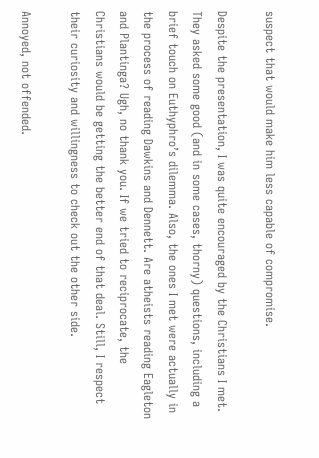suspect that would make him less capable of compromise.

Despite the presentation, I was quite encouraged by the Christians I met. They asked some good (and in some cases, thorny) questions, including a brief touch on Euthyphro’s dilemma. Also, the ones I met were actually in the process of reading Dawkins and Dennett. Are atheists reading Eagleton and Plantinga? Ugh, no thank you. If we tried to reciprocate, the Christians would be getting the better end of that deal. Still, I respect their curiosity and willingness to check out the other side.

Annoyed, not offended.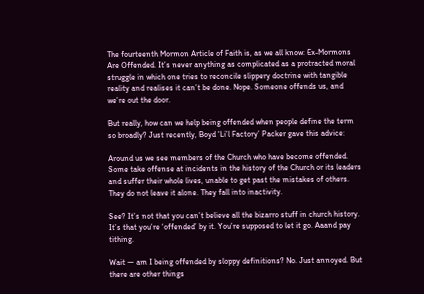The fourteenth Mormon Article of Faith is, as we all know: Ex-Mormons Are Offended. It’s never anything as complicated as a protracted moral struggle in which one tries to reconcile slippery doctrine with tangible reality and realises it can’t be done. Nope. Someone offends us, and we’re out the door.

But really, how can we help being offended when people define the term so broadly? Just recently, Boyd ‘Li’l Factory’ Packer gave this advice:

Around us we see members of the Church who have become offended. Some take offense at incidents in the history of the Church or its leaders and suffer their whole lives, unable to get past the mistakes of others. They do not leave it alone. They fall into inactivity.

See? It’s not that you can’t believe all the bizarro stuff in church history. It’s that you’re ‘offended’ by it. You’re supposed to let it go. Aaand pay tithing.

Wait — am I being offended by sloppy definitions? No. Just annoyed. But there are other things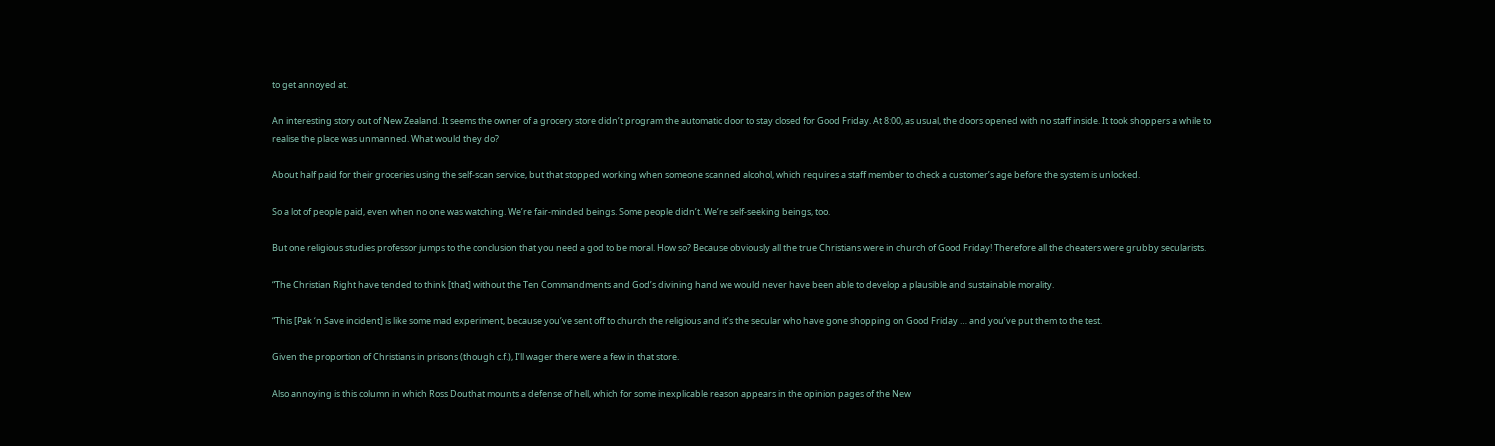to get annoyed at.

An interesting story out of New Zealand. It seems the owner of a grocery store didn’t program the automatic door to stay closed for Good Friday. At 8:00, as usual, the doors opened with no staff inside. It took shoppers a while to realise the place was unmanned. What would they do?

About half paid for their groceries using the self-scan service, but that stopped working when someone scanned alcohol, which requires a staff member to check a customer’s age before the system is unlocked.

So a lot of people paid, even when no one was watching. We’re fair-minded beings. Some people didn’t. We’re self-seeking beings, too.

But one religious studies professor jumps to the conclusion that you need a god to be moral. How so? Because obviously all the true Christians were in church of Good Friday! Therefore all the cheaters were grubby secularists.

“The Christian Right have tended to think [that] without the Ten Commandments and God’s divining hand we would never have been able to develop a plausible and sustainable morality.

“This [Pak ‘n Save incident] is like some mad experiment, because you’ve sent off to church the religious and it’s the secular who have gone shopping on Good Friday … and you’ve put them to the test.

Given the proportion of Christians in prisons (though c.f.), I’ll wager there were a few in that store.

Also annoying is this column in which Ross Douthat mounts a defense of hell, which for some inexplicable reason appears in the opinion pages of the New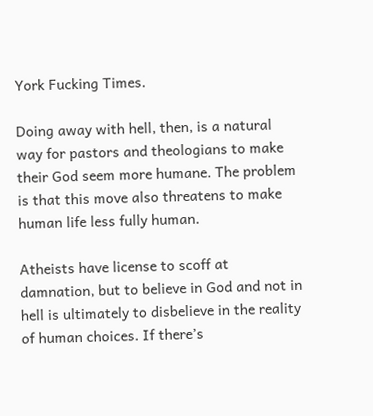York Fucking Times.

Doing away with hell, then, is a natural way for pastors and theologians to make their God seem more humane. The problem is that this move also threatens to make human life less fully human.

Atheists have license to scoff at damnation, but to believe in God and not in hell is ultimately to disbelieve in the reality of human choices. If there’s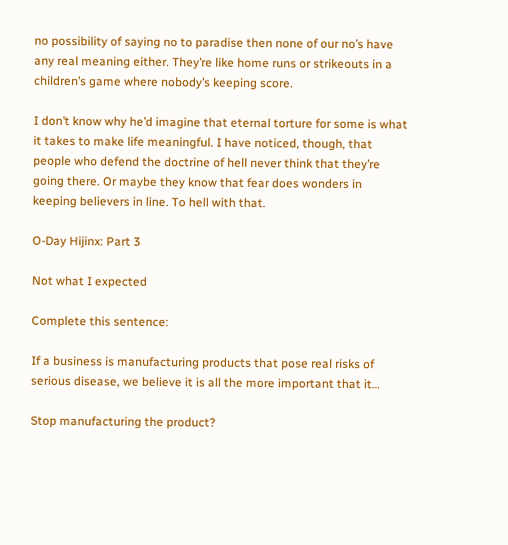no possibility of saying no to paradise then none of our no’s have any real meaning either. They’re like home runs or strikeouts in a children’s game where nobody’s keeping score.

I don’t know why he’d imagine that eternal torture for some is what it takes to make life meaningful. I have noticed, though, that people who defend the doctrine of hell never think that they’re going there. Or maybe they know that fear does wonders in keeping believers in line. To hell with that.

O-Day Hijinx: Part 3

Not what I expected

Complete this sentence:

If a business is manufacturing products that pose real risks of serious disease, we believe it is all the more important that it…

Stop manufacturing the product?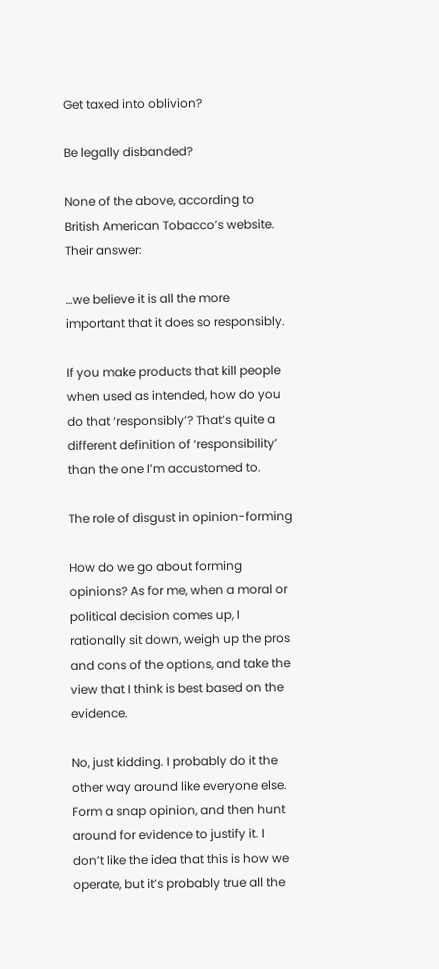Get taxed into oblivion?

Be legally disbanded?

None of the above, according to British American Tobacco’s website. Their answer:

…we believe it is all the more important that it does so responsibly.

If you make products that kill people when used as intended, how do you do that ‘responsibly’? That’s quite a different definition of ‘responsibility’ than the one I’m accustomed to.

The role of disgust in opinion-forming

How do we go about forming opinions? As for me, when a moral or political decision comes up, I rationally sit down, weigh up the pros and cons of the options, and take the view that I think is best based on the evidence.

No, just kidding. I probably do it the other way around like everyone else. Form a snap opinion, and then hunt around for evidence to justify it. I don’t like the idea that this is how we operate, but it’s probably true all the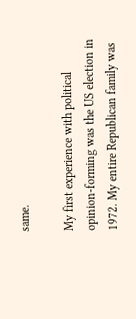same.

My first experience with political opinion-forming was the US election in 1972. My entire Republican family was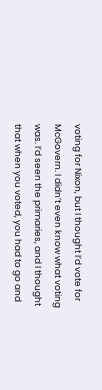voting for Nixon, but I thought I’d vote for McGovern. I didn’t even know what voting was. I’d seen the primaries, and I thought that when you voted, you had to go and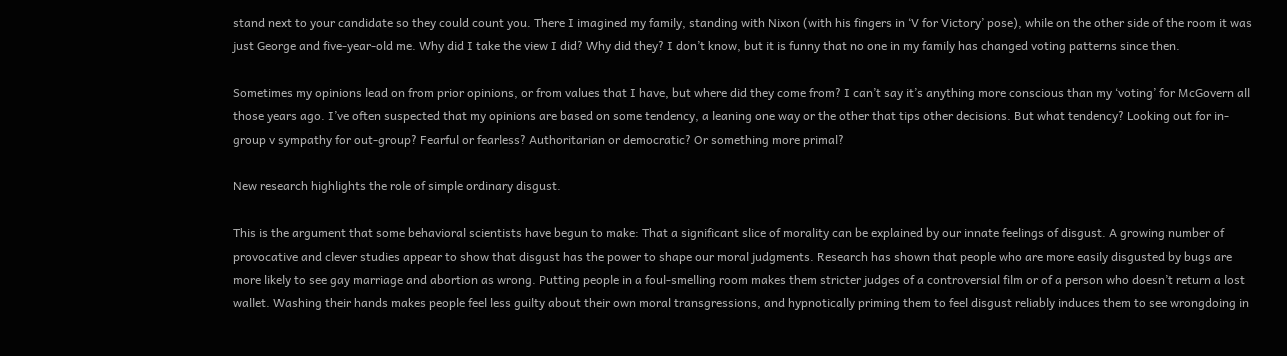stand next to your candidate so they could count you. There I imagined my family, standing with Nixon (with his fingers in ‘V for Victory’ pose), while on the other side of the room it was just George and five-year-old me. Why did I take the view I did? Why did they? I don’t know, but it is funny that no one in my family has changed voting patterns since then.

Sometimes my opinions lead on from prior opinions, or from values that I have, but where did they come from? I can’t say it’s anything more conscious than my ‘voting’ for McGovern all those years ago. I’ve often suspected that my opinions are based on some tendency, a leaning one way or the other that tips other decisions. But what tendency? Looking out for in-group v sympathy for out-group? Fearful or fearless? Authoritarian or democratic? Or something more primal?

New research highlights the role of simple ordinary disgust.

This is the argument that some behavioral scientists have begun to make: That a significant slice of morality can be explained by our innate feelings of disgust. A growing number of provocative and clever studies appear to show that disgust has the power to shape our moral judgments. Research has shown that people who are more easily disgusted by bugs are more likely to see gay marriage and abortion as wrong. Putting people in a foul-smelling room makes them stricter judges of a controversial film or of a person who doesn’t return a lost wallet. Washing their hands makes people feel less guilty about their own moral transgressions, and hypnotically priming them to feel disgust reliably induces them to see wrongdoing in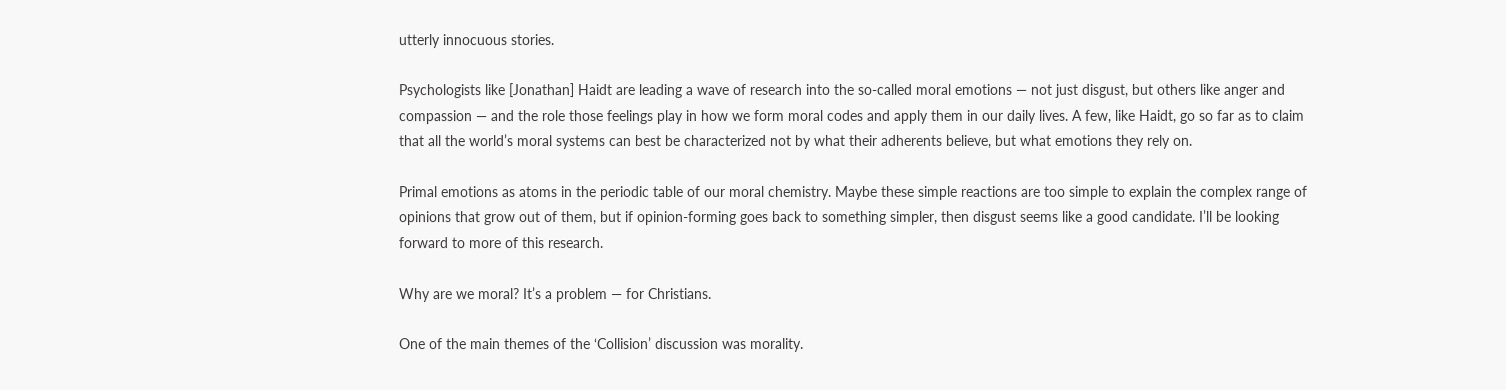utterly innocuous stories.

Psychologists like [Jonathan] Haidt are leading a wave of research into the so-called moral emotions — not just disgust, but others like anger and compassion — and the role those feelings play in how we form moral codes and apply them in our daily lives. A few, like Haidt, go so far as to claim that all the world’s moral systems can best be characterized not by what their adherents believe, but what emotions they rely on.

Primal emotions as atoms in the periodic table of our moral chemistry. Maybe these simple reactions are too simple to explain the complex range of opinions that grow out of them, but if opinion-forming goes back to something simpler, then disgust seems like a good candidate. I’ll be looking forward to more of this research.

Why are we moral? It’s a problem — for Christians.

One of the main themes of the ‘Collision’ discussion was morality.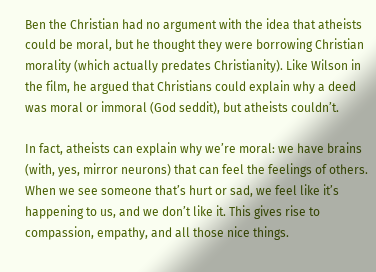Ben the Christian had no argument with the idea that atheists could be moral, but he thought they were borrowing Christian morality (which actually predates Christianity). Like Wilson in the film, he argued that Christians could explain why a deed was moral or immoral (God seddit), but atheists couldn’t.

In fact, atheists can explain why we’re moral: we have brains (with, yes, mirror neurons) that can feel the feelings of others. When we see someone that’s hurt or sad, we feel like it’s happening to us, and we don’t like it. This gives rise to compassion, empathy, and all those nice things.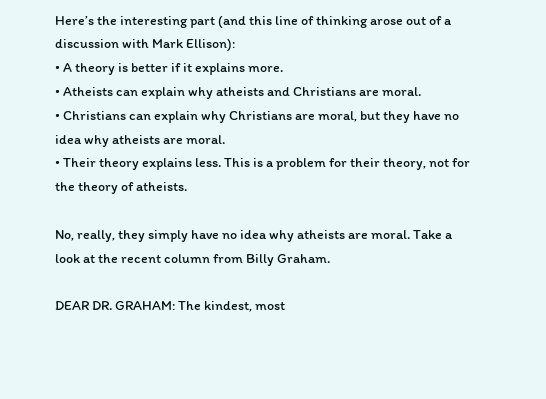Here’s the interesting part (and this line of thinking arose out of a discussion with Mark Ellison):
• A theory is better if it explains more.
• Atheists can explain why atheists and Christians are moral.
• Christians can explain why Christians are moral, but they have no idea why atheists are moral.
• Their theory explains less. This is a problem for their theory, not for the theory of atheists.

No, really, they simply have no idea why atheists are moral. Take a look at the recent column from Billy Graham.

DEAR DR. GRAHAM: The kindest, most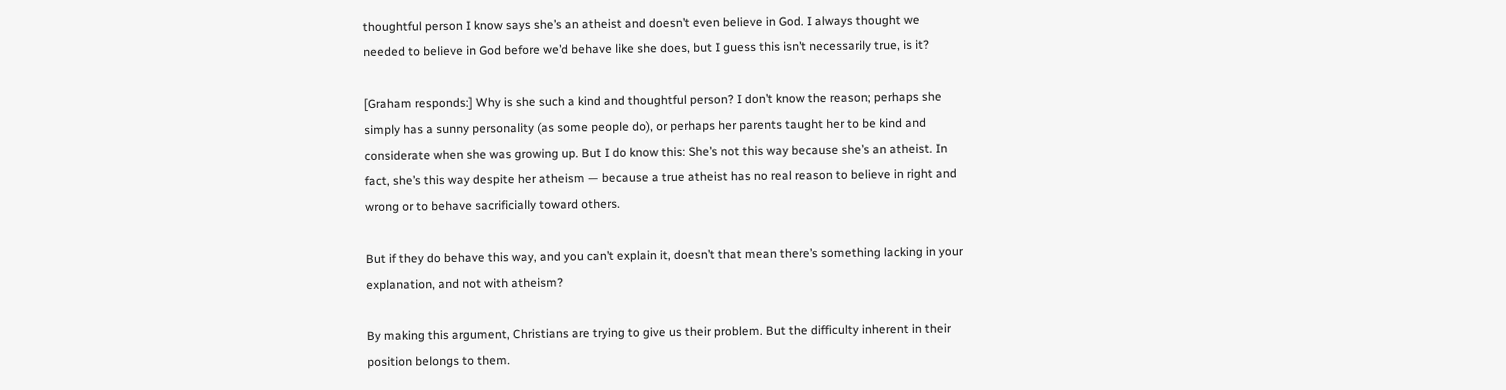thoughtful person I know says she’s an atheist and doesn’t even believe in God. I always thought we needed to believe in God before we’d behave like she does, but I guess this isn’t necessarily true, is it?

[Graham responds:] Why is she such a kind and thoughtful person? I don’t know the reason; perhaps she simply has a sunny personality (as some people do), or perhaps her parents taught her to be kind and considerate when she was growing up. But I do know this: She’s not this way because she’s an atheist. In fact, she’s this way despite her atheism — because a true atheist has no real reason to believe in right and wrong or to behave sacrificially toward others.

But if they do behave this way, and you can’t explain it, doesn’t that mean there’s something lacking in your explanation, and not with atheism?

By making this argument, Christians are trying to give us their problem. But the difficulty inherent in their position belongs to them.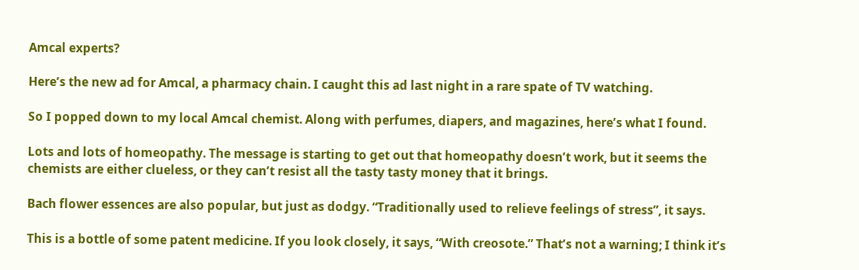Amcal experts?

Here’s the new ad for Amcal, a pharmacy chain. I caught this ad last night in a rare spate of TV watching.

So I popped down to my local Amcal chemist. Along with perfumes, diapers, and magazines, here’s what I found.

Lots and lots of homeopathy. The message is starting to get out that homeopathy doesn’t work, but it seems the chemists are either clueless, or they can’t resist all the tasty tasty money that it brings.

Bach flower essences are also popular, but just as dodgy. “Traditionally used to relieve feelings of stress”, it says.

This is a bottle of some patent medicine. If you look closely, it says, “With creosote.” That’s not a warning; I think it’s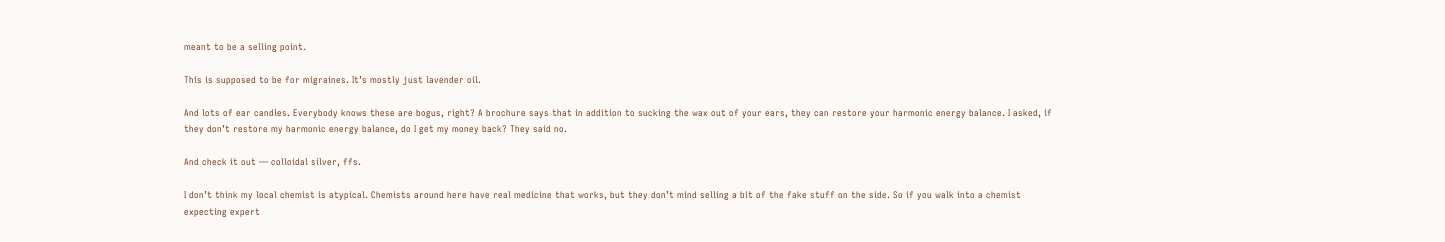meant to be a selling point.

This is supposed to be for migraines. It’s mostly just lavender oil.

And lots of ear candles. Everybody knows these are bogus, right? A brochure says that in addition to sucking the wax out of your ears, they can restore your harmonic energy balance. I asked, if they don’t restore my harmonic energy balance, do I get my money back? They said no.

And check it out — colloidal silver, ffs.

I don’t think my local chemist is atypical. Chemists around here have real medicine that works, but they don’t mind selling a bit of the fake stuff on the side. So if you walk into a chemist expecting expert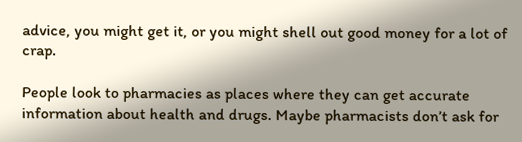advice, you might get it, or you might shell out good money for a lot of crap.

People look to pharmacies as places where they can get accurate information about health and drugs. Maybe pharmacists don’t ask for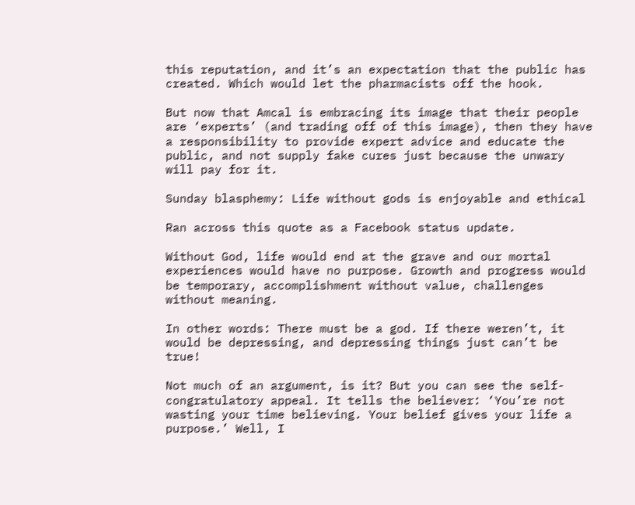this reputation, and it’s an expectation that the public has created. Which would let the pharmacists off the hook.

But now that Amcal is embracing its image that their people are ‘experts’ (and trading off of this image), then they have a responsibility to provide expert advice and educate the public, and not supply fake cures just because the unwary will pay for it.

Sunday blasphemy: Life without gods is enjoyable and ethical

Ran across this quote as a Facebook status update.

Without God, life would end at the grave and our mortal experiences would have no purpose. Growth and progress would be temporary, accomplishment without value, challenges without meaning.

In other words: There must be a god. If there weren’t, it would be depressing, and depressing things just can’t be true!

Not much of an argument, is it? But you can see the self-congratulatory appeal. It tells the believer: ‘You’re not wasting your time believing. Your belief gives your life a purpose.’ Well, I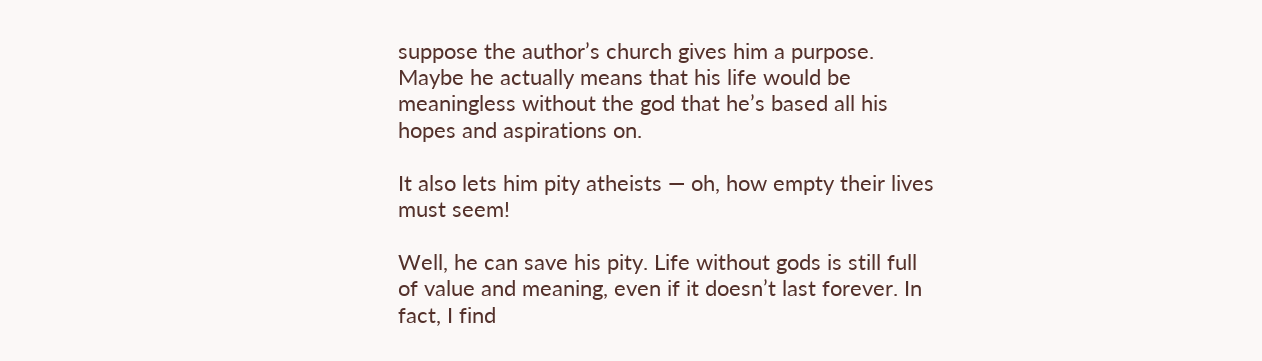suppose the author’s church gives him a purpose. Maybe he actually means that his life would be meaningless without the god that he’s based all his hopes and aspirations on.

It also lets him pity atheists — oh, how empty their lives must seem!

Well, he can save his pity. Life without gods is still full of value and meaning, even if it doesn’t last forever. In fact, I find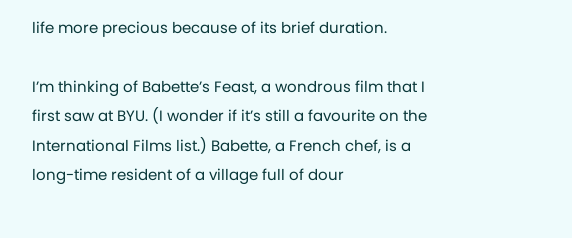life more precious because of its brief duration.

I’m thinking of Babette’s Feast, a wondrous film that I first saw at BYU. (I wonder if it’s still a favourite on the International Films list.) Babette, a French chef, is a long-time resident of a village full of dour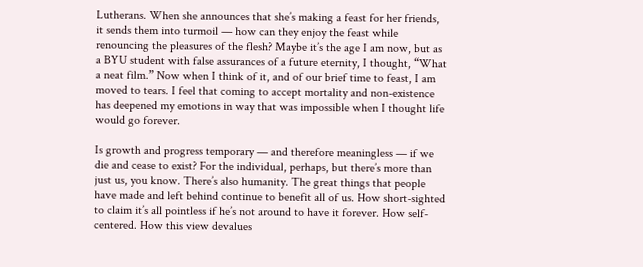Lutherans. When she announces that she’s making a feast for her friends, it sends them into turmoil — how can they enjoy the feast while renouncing the pleasures of the flesh? Maybe it’s the age I am now, but as a BYU student with false assurances of a future eternity, I thought, “What a neat film.” Now when I think of it, and of our brief time to feast, I am moved to tears. I feel that coming to accept mortality and non-existence has deepened my emotions in way that was impossible when I thought life would go forever.

Is growth and progress temporary — and therefore meaningless — if we die and cease to exist? For the individual, perhaps, but there’s more than just us, you know. There’s also humanity. The great things that people have made and left behind continue to benefit all of us. How short-sighted to claim it’s all pointless if he’s not around to have it forever. How self-centered. How this view devalues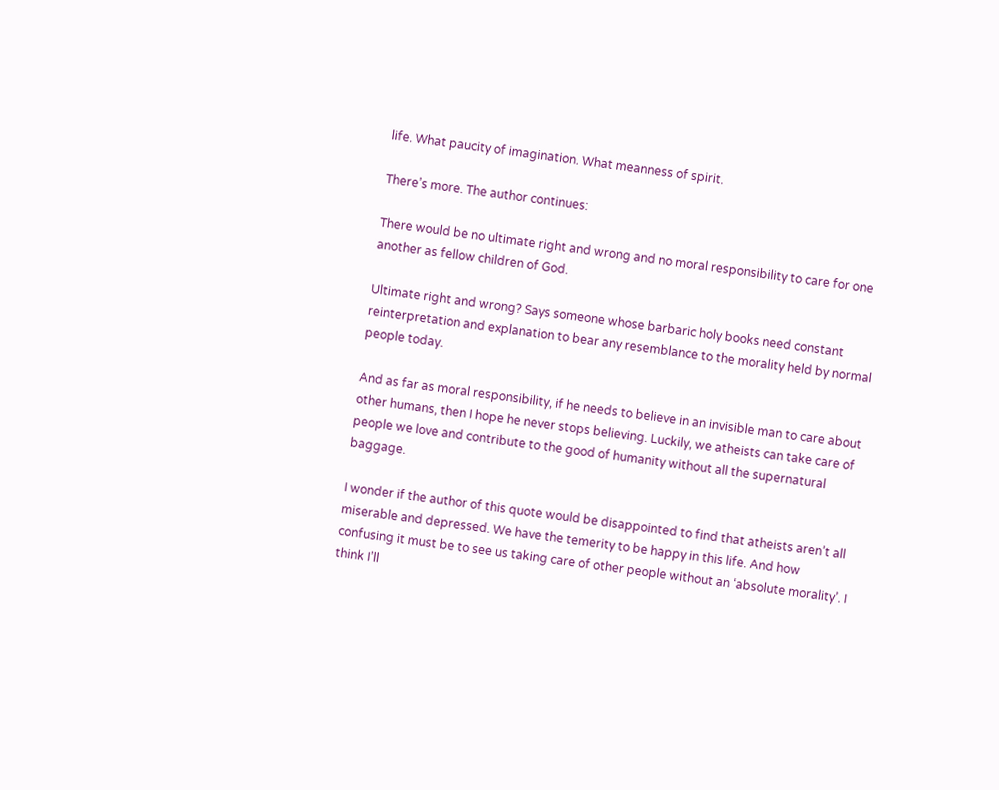life. What paucity of imagination. What meanness of spirit.

There’s more. The author continues:

There would be no ultimate right and wrong and no moral responsibility to care for one another as fellow children of God.

Ultimate right and wrong? Says someone whose barbaric holy books need constant reinterpretation and explanation to bear any resemblance to the morality held by normal people today.

And as far as moral responsibility, if he needs to believe in an invisible man to care about other humans, then I hope he never stops believing. Luckily, we atheists can take care of people we love and contribute to the good of humanity without all the supernatural baggage.

I wonder if the author of this quote would be disappointed to find that atheists aren’t all miserable and depressed. We have the temerity to be happy in this life. And how confusing it must be to see us taking care of other people without an ‘absolute morality’. I think I’ll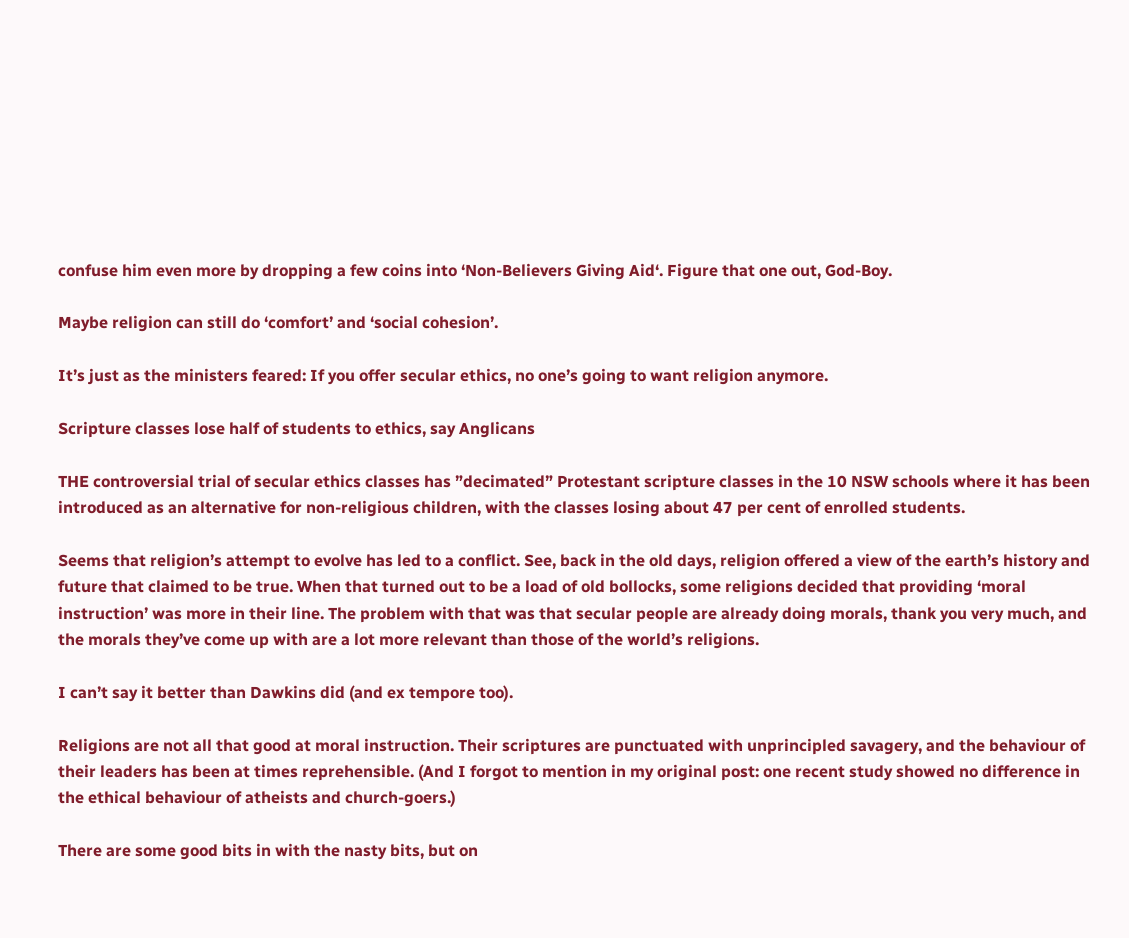confuse him even more by dropping a few coins into ‘Non-Believers Giving Aid‘. Figure that one out, God-Boy.

Maybe religion can still do ‘comfort’ and ‘social cohesion’.

It’s just as the ministers feared: If you offer secular ethics, no one’s going to want religion anymore.

Scripture classes lose half of students to ethics, say Anglicans

THE controversial trial of secular ethics classes has ”decimated” Protestant scripture classes in the 10 NSW schools where it has been introduced as an alternative for non-religious children, with the classes losing about 47 per cent of enrolled students.

Seems that religion’s attempt to evolve has led to a conflict. See, back in the old days, religion offered a view of the earth’s history and future that claimed to be true. When that turned out to be a load of old bollocks, some religions decided that providing ‘moral instruction’ was more in their line. The problem with that was that secular people are already doing morals, thank you very much, and the morals they’ve come up with are a lot more relevant than those of the world’s religions.

I can’t say it better than Dawkins did (and ex tempore too).

Religions are not all that good at moral instruction. Their scriptures are punctuated with unprincipled savagery, and the behaviour of their leaders has been at times reprehensible. (And I forgot to mention in my original post: one recent study showed no difference in the ethical behaviour of atheists and church-goers.)

There are some good bits in with the nasty bits, but on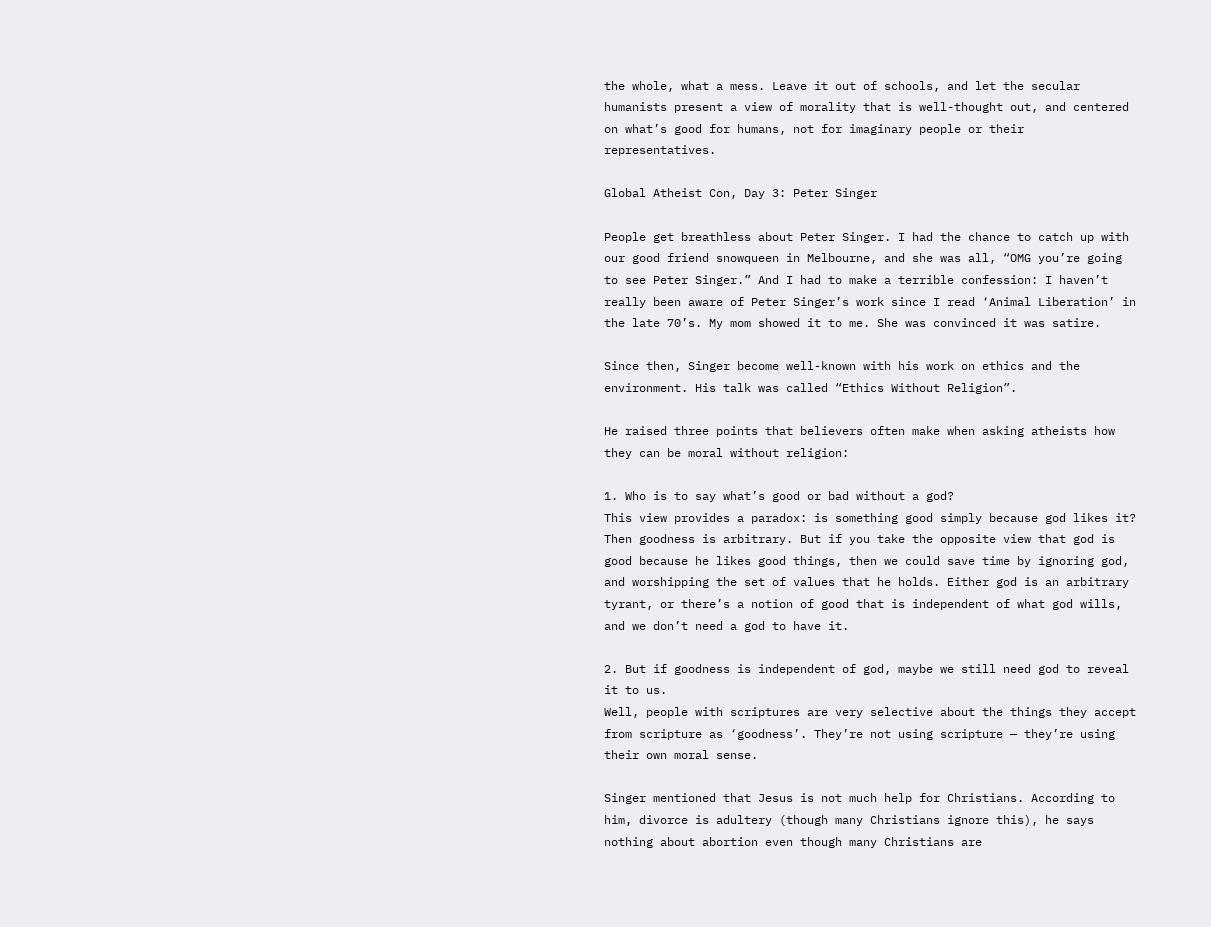the whole, what a mess. Leave it out of schools, and let the secular humanists present a view of morality that is well-thought out, and centered on what’s good for humans, not for imaginary people or their representatives.

Global Atheist Con, Day 3: Peter Singer

People get breathless about Peter Singer. I had the chance to catch up with our good friend snowqueen in Melbourne, and she was all, “OMG you’re going to see Peter Singer.” And I had to make a terrible confession: I haven’t really been aware of Peter Singer’s work since I read ‘Animal Liberation’ in the late 70’s. My mom showed it to me. She was convinced it was satire.

Since then, Singer become well-known with his work on ethics and the environment. His talk was called “Ethics Without Religion”.

He raised three points that believers often make when asking atheists how they can be moral without religion:

1. Who is to say what’s good or bad without a god?
This view provides a paradox: is something good simply because god likes it? Then goodness is arbitrary. But if you take the opposite view that god is good because he likes good things, then we could save time by ignoring god, and worshipping the set of values that he holds. Either god is an arbitrary tyrant, or there’s a notion of good that is independent of what god wills, and we don’t need a god to have it.

2. But if goodness is independent of god, maybe we still need god to reveal it to us.
Well, people with scriptures are very selective about the things they accept from scripture as ‘goodness’. They’re not using scripture — they’re using their own moral sense.

Singer mentioned that Jesus is not much help for Christians. According to him, divorce is adultery (though many Christians ignore this), he says nothing about abortion even though many Christians are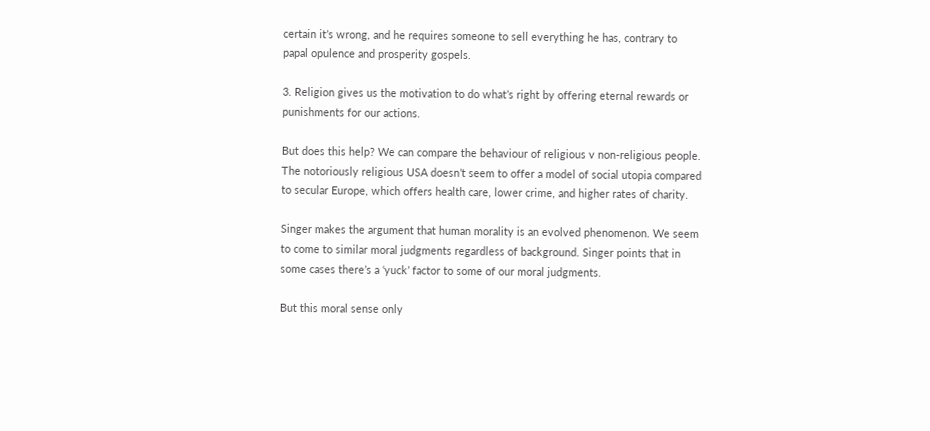certain it’s wrong, and he requires someone to sell everything he has, contrary to papal opulence and prosperity gospels.

3. Religion gives us the motivation to do what’s right by offering eternal rewards or punishments for our actions.

But does this help? We can compare the behaviour of religious v non-religious people. The notoriously religious USA doesn’t seem to offer a model of social utopia compared to secular Europe, which offers health care, lower crime, and higher rates of charity.

Singer makes the argument that human morality is an evolved phenomenon. We seem to come to similar moral judgments regardless of background. Singer points that in some cases there’s a ‘yuck’ factor to some of our moral judgments.

But this moral sense only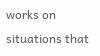works on situations that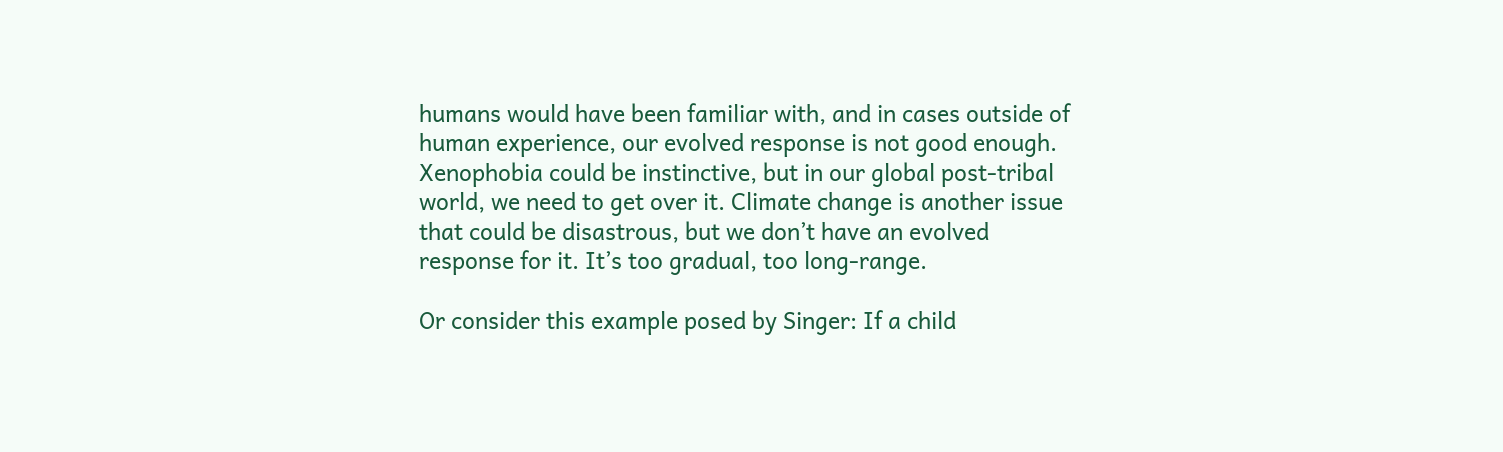humans would have been familiar with, and in cases outside of human experience, our evolved response is not good enough. Xenophobia could be instinctive, but in our global post-tribal world, we need to get over it. Climate change is another issue that could be disastrous, but we don’t have an evolved response for it. It’s too gradual, too long-range.

Or consider this example posed by Singer: If a child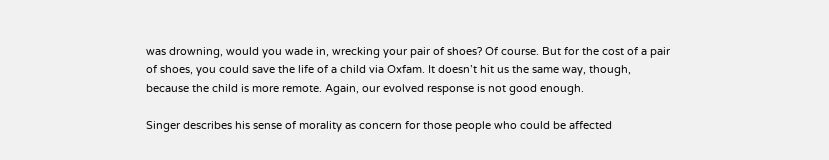was drowning, would you wade in, wrecking your pair of shoes? Of course. But for the cost of a pair of shoes, you could save the life of a child via Oxfam. It doesn’t hit us the same way, though, because the child is more remote. Again, our evolved response is not good enough.

Singer describes his sense of morality as concern for those people who could be affected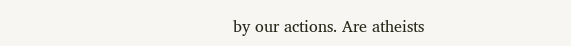by our actions. Are atheists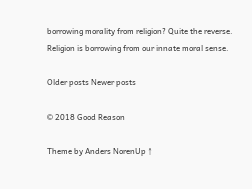borrowing morality from religion? Quite the reverse. Religion is borrowing from our innate moral sense.

Older posts Newer posts

© 2018 Good Reason

Theme by Anders NorenUp ↑